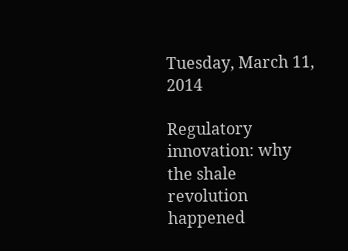Tuesday, March 11, 2014

Regulatory innovation: why the shale revolution happened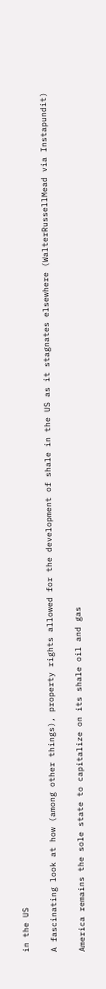in the US

A fascinating look at how (among other things), property rights allowed for the development of shale in the US as it stagnates elsewhere (WalterRussellMead via Instapundit)

America remains the sole state to capitalize on its shale oil and gas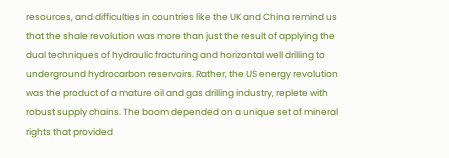resources, and difficulties in countries like the UK and China remind us that the shale revolution was more than just the result of applying the dual techniques of hydraulic fracturing and horizontal well drilling to underground hydrocarbon reservoirs. Rather, the US energy revolution was the product of a mature oil and gas drilling industry, replete with robust supply chains. The boom depended on a unique set of mineral rights that provided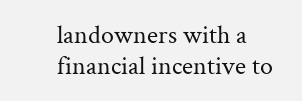landowners with a financial incentive to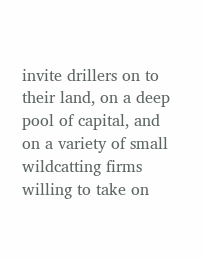invite drillers on to their land, on a deep pool of capital, and on a variety of small wildcatting firms willing to take on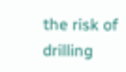the risk of drilling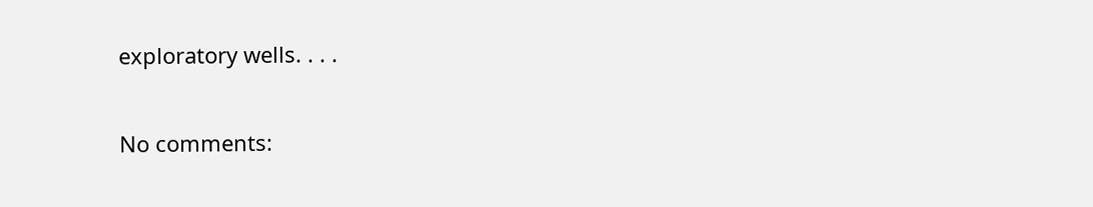exploratory wells. . . .

No comments: